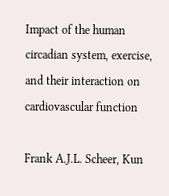Impact of the human circadian system, exercise, and their interaction on cardiovascular function

Frank A.J.L. Scheer, Kun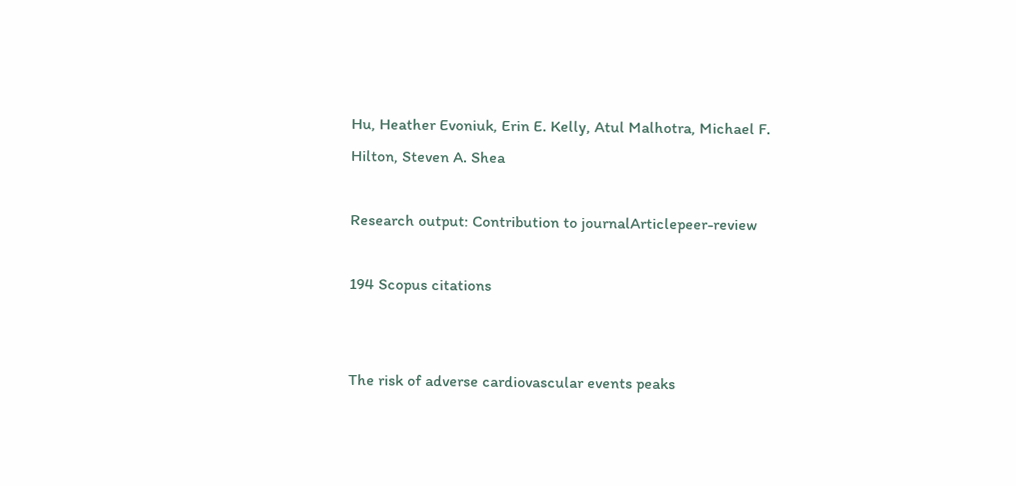Hu, Heather Evoniuk, Erin E. Kelly, Atul Malhotra, Michael F. Hilton, Steven A. Shea

Research output: Contribution to journalArticlepeer-review

194 Scopus citations


The risk of adverse cardiovascular events peaks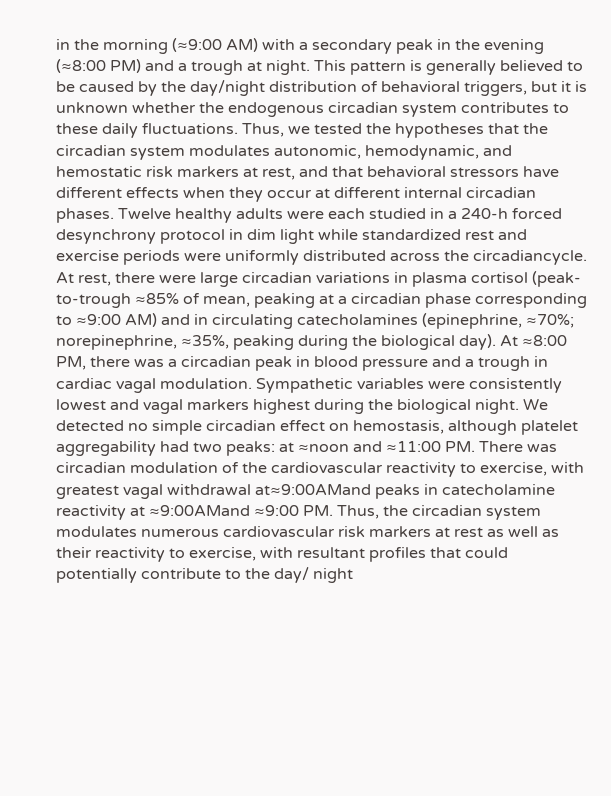in the morning (≈9:00 AM) with a secondary peak in the evening (≈8:00 PM) and a trough at night. This pattern is generally believed to be caused by the day/night distribution of behavioral triggers, but it is unknown whether the endogenous circadian system contributes to these daily fluctuations. Thus, we tested the hypotheses that the circadian system modulates autonomic, hemodynamic, and hemostatic risk markers at rest, and that behavioral stressors have different effects when they occur at different internal circadian phases. Twelve healthy adults were each studied in a 240-h forced desynchrony protocol in dim light while standardized rest and exercise periods were uniformly distributed across the circadiancycle. At rest, there were large circadian variations in plasma cortisol (peak-to-trough ≈85% of mean, peaking at a circadian phase corresponding to ≈9:00 AM) and in circulating catecholamines (epinephrine, ≈70%; norepinephrine, ≈35%, peaking during the biological day). At ≈8:00 PM, there was a circadian peak in blood pressure and a trough in cardiac vagal modulation. Sympathetic variables were consistently lowest and vagal markers highest during the biological night. We detected no simple circadian effect on hemostasis, although platelet aggregability had two peaks: at ≈noon and ≈11:00 PM. There was circadian modulation of the cardiovascular reactivity to exercise, with greatest vagal withdrawal at≈9:00AMand peaks in catecholamine reactivity at ≈9:00AMand ≈9:00 PM. Thus, the circadian system modulates numerous cardiovascular risk markers at rest as well as their reactivity to exercise, with resultant profiles that could potentially contribute to the day/ night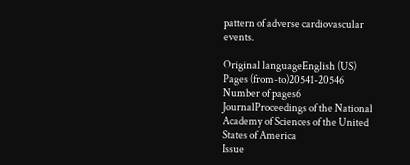pattern of adverse cardiovascular events.

Original languageEnglish (US)
Pages (from-to)20541-20546
Number of pages6
JournalProceedings of the National Academy of Sciences of the United States of America
Issue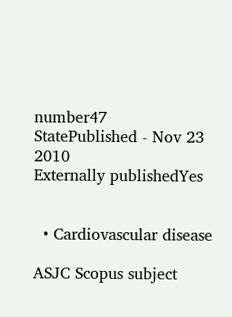number47
StatePublished - Nov 23 2010
Externally publishedYes


  • Cardiovascular disease

ASJC Scopus subject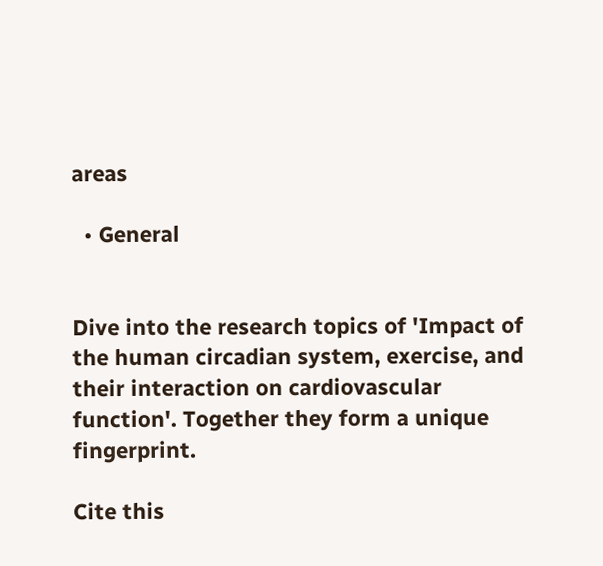areas

  • General


Dive into the research topics of 'Impact of the human circadian system, exercise, and their interaction on cardiovascular function'. Together they form a unique fingerprint.

Cite this